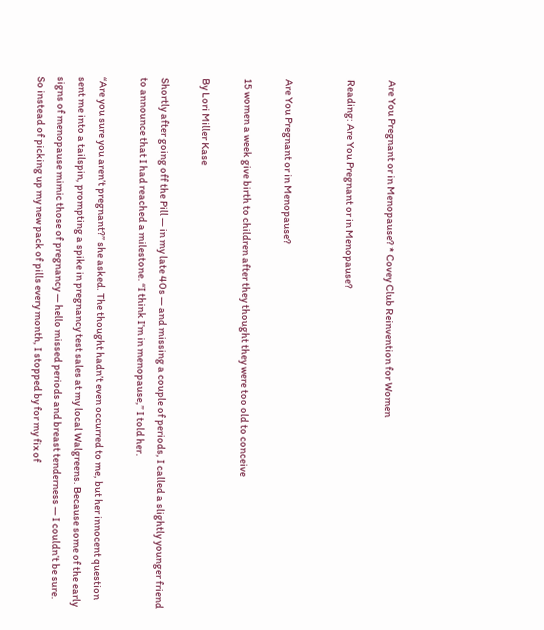Are You Pregnant or in Menopause? * Covey Club Reinvention for Women

Reading: Are You Pregnant or in Menopause?


Are You Pregnant or in Menopause?

15 women a week give birth to children after they thought they were too old to conceive

By Lori Miller Kase

Shortly after going off the Pill — in my late 40s — and missing a couple of periods, I called a slightly younger friend to announce that I had reached a milestone. “I think I’m in menopause,” I told her.

“Are you sure you aren’t pregnant?” she asked. The thought hadn’t even occurred to me, but her innocent question sent me into a tailspin, prompting a spike in pregnancy test sales at my local Walgreens. Because some of the early signs of menopause mimic those of pregnancy — hello missed periods and breast tenderness — I couldn’t be sure. So instead of picking up my new pack of pills every month, I stopped by for my fix of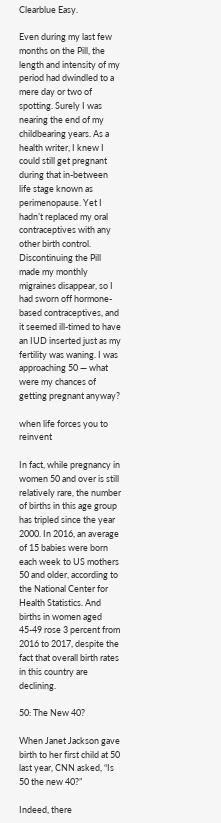Clearblue Easy.

Even during my last few months on the Pill, the length and intensity of my period had dwindled to a mere day or two of spotting. Surely I was nearing the end of my childbearing years. As a health writer, I knew I could still get pregnant during that in-between life stage known as perimenopause. Yet I hadn’t replaced my oral contraceptives with any other birth control. Discontinuing the Pill made my monthly migraines disappear, so I had sworn off hormone-based contraceptives, and it seemed ill-timed to have an IUD inserted just as my fertility was waning. I was approaching 50 — what were my chances of getting pregnant anyway?

when life forces you to reinvent

In fact, while pregnancy in women 50 and over is still relatively rare, the number of births in this age group has tripled since the year 2000. In 2016, an average of 15 babies were born each week to US mothers 50 and older, according to the National Center for Health Statistics. And births in women aged 45-49 rose 3 percent from 2016 to 2017, despite the fact that overall birth rates in this country are declining.

50: The New 40?

When Janet Jackson gave birth to her first child at 50 last year, CNN asked, “Is 50 the new 40?”

Indeed, there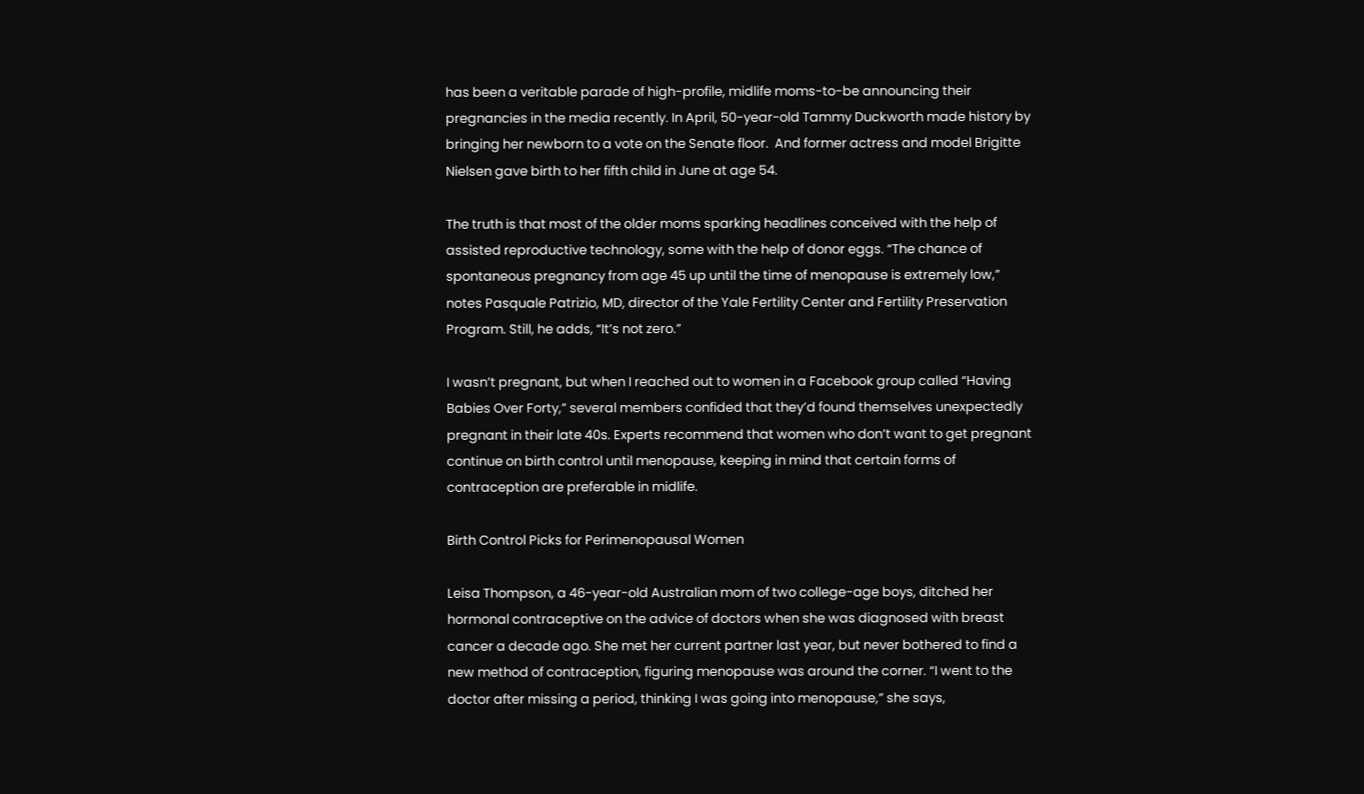has been a veritable parade of high-profile, midlife moms-to-be announcing their pregnancies in the media recently. In April, 50-year-old Tammy Duckworth made history by bringing her newborn to a vote on the Senate floor.  And former actress and model Brigitte Nielsen gave birth to her fifth child in June at age 54.

The truth is that most of the older moms sparking headlines conceived with the help of assisted reproductive technology, some with the help of donor eggs. “The chance of spontaneous pregnancy from age 45 up until the time of menopause is extremely low,” notes Pasquale Patrizio, MD, director of the Yale Fertility Center and Fertility Preservation Program. Still, he adds, “It’s not zero.”

I wasn’t pregnant, but when I reached out to women in a Facebook group called “Having Babies Over Forty,” several members confided that they’d found themselves unexpectedly pregnant in their late 40s. Experts recommend that women who don’t want to get pregnant continue on birth control until menopause, keeping in mind that certain forms of contraception are preferable in midlife.

Birth Control Picks for Perimenopausal Women

Leisa Thompson, a 46-year-old Australian mom of two college-age boys, ditched her hormonal contraceptive on the advice of doctors when she was diagnosed with breast cancer a decade ago. She met her current partner last year, but never bothered to find a new method of contraception, figuring menopause was around the corner. “I went to the doctor after missing a period, thinking I was going into menopause,” she says,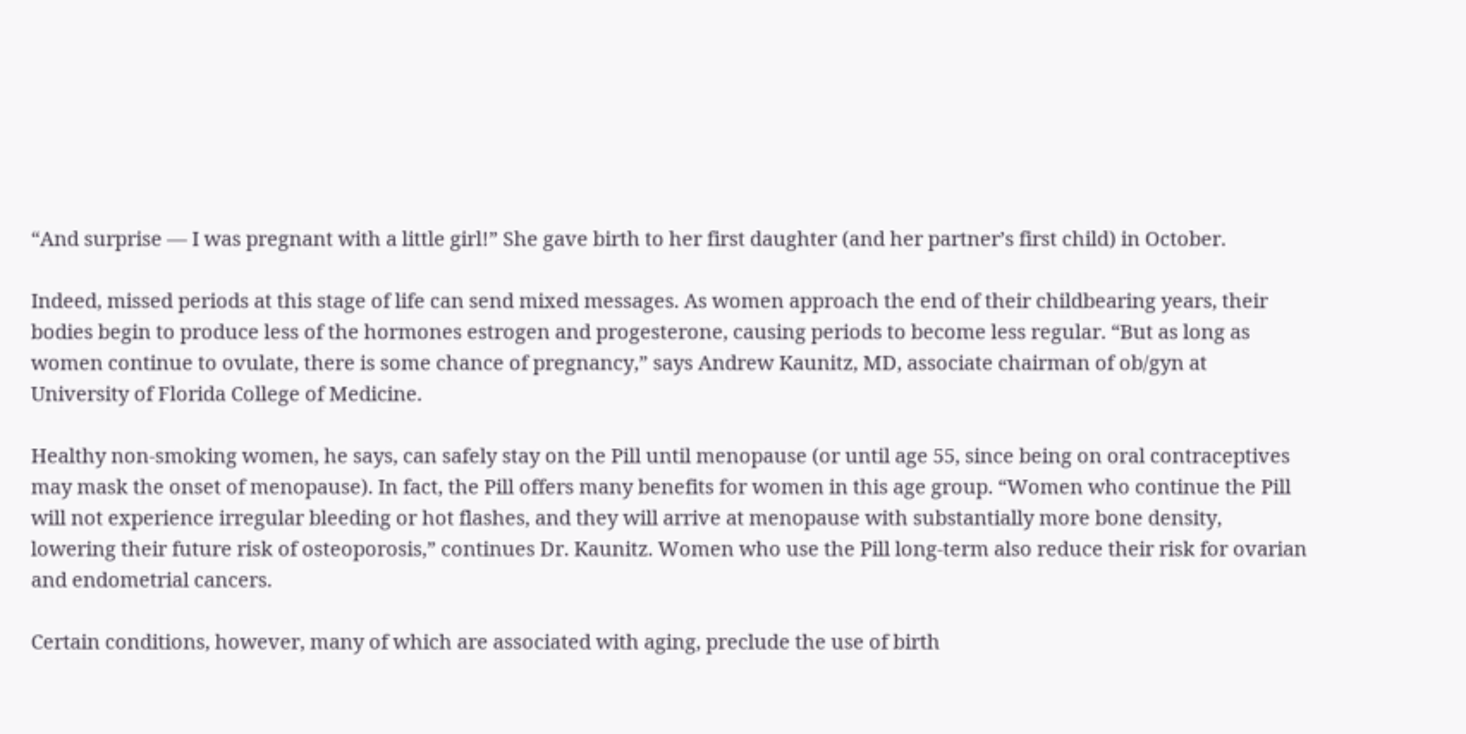“And surprise — I was pregnant with a little girl!” She gave birth to her first daughter (and her partner’s first child) in October.

Indeed, missed periods at this stage of life can send mixed messages. As women approach the end of their childbearing years, their bodies begin to produce less of the hormones estrogen and progesterone, causing periods to become less regular. “But as long as women continue to ovulate, there is some chance of pregnancy,” says Andrew Kaunitz, MD, associate chairman of ob/gyn at University of Florida College of Medicine.

Healthy non-smoking women, he says, can safely stay on the Pill until menopause (or until age 55, since being on oral contraceptives may mask the onset of menopause). In fact, the Pill offers many benefits for women in this age group. “Women who continue the Pill will not experience irregular bleeding or hot flashes, and they will arrive at menopause with substantially more bone density, lowering their future risk of osteoporosis,” continues Dr. Kaunitz. Women who use the Pill long-term also reduce their risk for ovarian and endometrial cancers.

Certain conditions, however, many of which are associated with aging, preclude the use of birth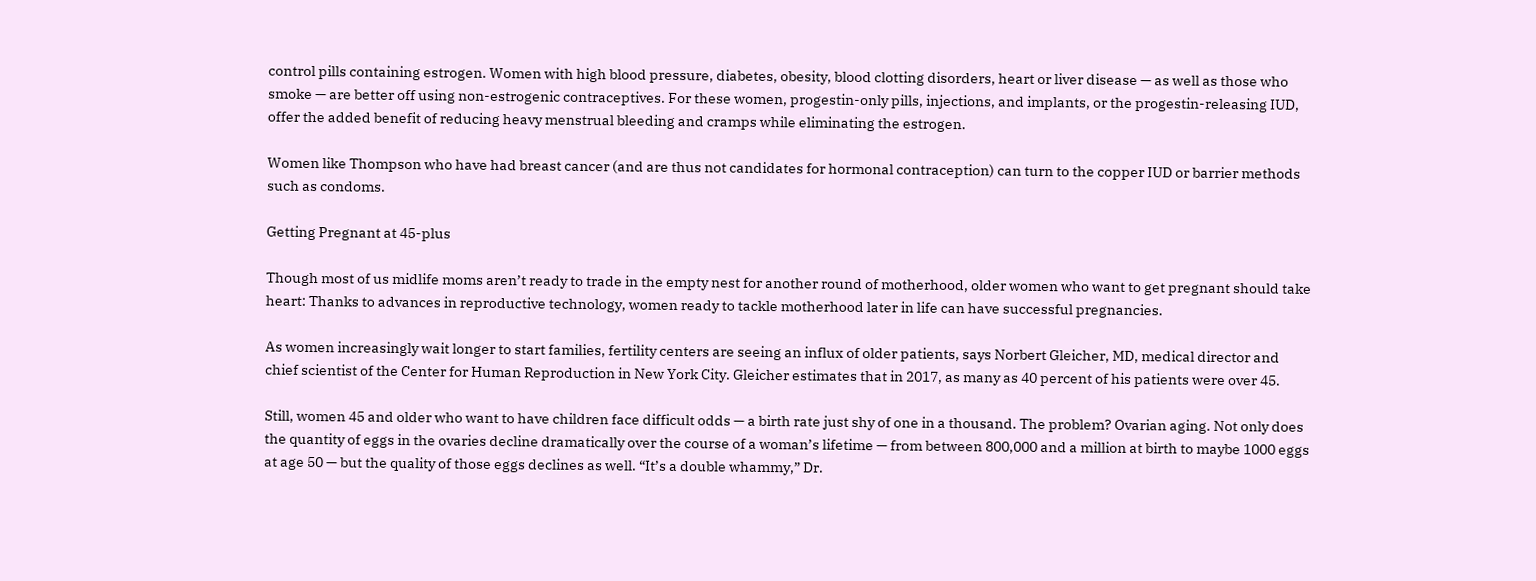control pills containing estrogen. Women with high blood pressure, diabetes, obesity, blood clotting disorders, heart or liver disease — as well as those who smoke — are better off using non-estrogenic contraceptives. For these women, progestin-only pills, injections, and implants, or the progestin-releasing IUD, offer the added benefit of reducing heavy menstrual bleeding and cramps while eliminating the estrogen.

Women like Thompson who have had breast cancer (and are thus not candidates for hormonal contraception) can turn to the copper IUD or barrier methods such as condoms.

Getting Pregnant at 45-plus

Though most of us midlife moms aren’t ready to trade in the empty nest for another round of motherhood, older women who want to get pregnant should take heart: Thanks to advances in reproductive technology, women ready to tackle motherhood later in life can have successful pregnancies.

As women increasingly wait longer to start families, fertility centers are seeing an influx of older patients, says Norbert Gleicher, MD, medical director and chief scientist of the Center for Human Reproduction in New York City. Gleicher estimates that in 2017, as many as 40 percent of his patients were over 45.

Still, women 45 and older who want to have children face difficult odds — a birth rate just shy of one in a thousand. The problem? Ovarian aging. Not only does the quantity of eggs in the ovaries decline dramatically over the course of a woman’s lifetime — from between 800,000 and a million at birth to maybe 1000 eggs at age 50 — but the quality of those eggs declines as well. “It’s a double whammy,” Dr.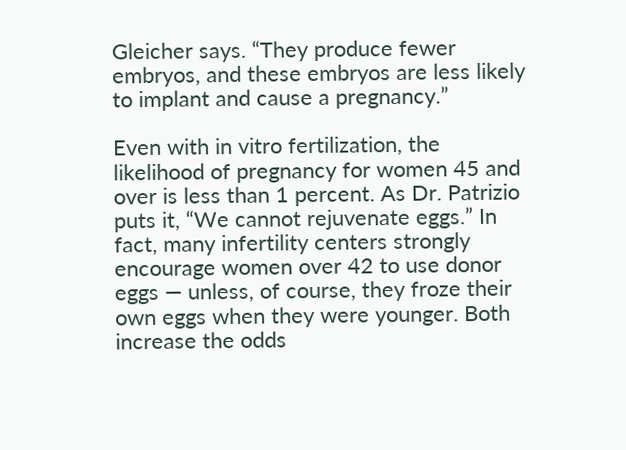Gleicher says. “They produce fewer embryos, and these embryos are less likely to implant and cause a pregnancy.”

Even with in vitro fertilization, the likelihood of pregnancy for women 45 and over is less than 1 percent. As Dr. Patrizio puts it, “We cannot rejuvenate eggs.” In fact, many infertility centers strongly encourage women over 42 to use donor eggs — unless, of course, they froze their own eggs when they were younger. Both increase the odds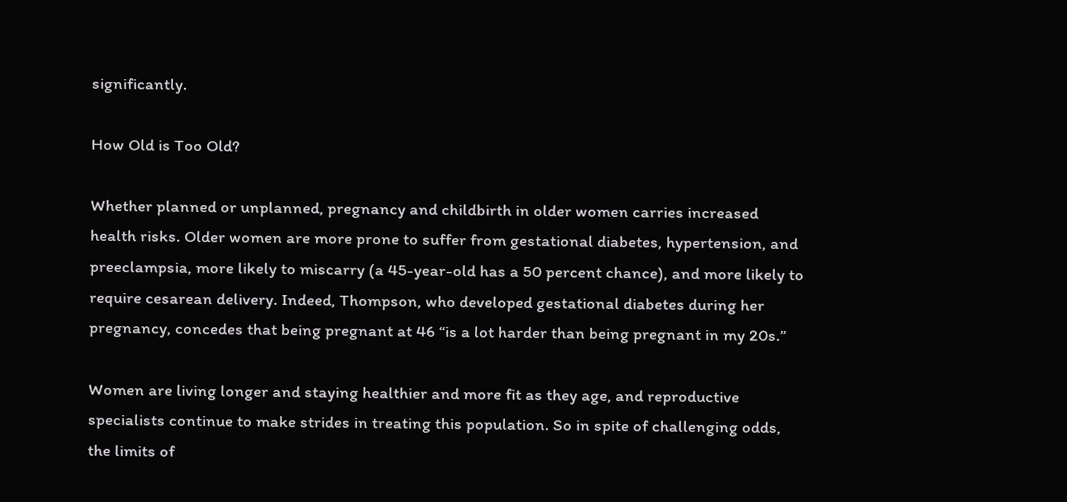significantly.

How Old is Too Old?

Whether planned or unplanned, pregnancy and childbirth in older women carries increased health risks. Older women are more prone to suffer from gestational diabetes, hypertension, and preeclampsia, more likely to miscarry (a 45-year-old has a 50 percent chance), and more likely to require cesarean delivery. Indeed, Thompson, who developed gestational diabetes during her pregnancy, concedes that being pregnant at 46 “is a lot harder than being pregnant in my 20s.”

Women are living longer and staying healthier and more fit as they age, and reproductive specialists continue to make strides in treating this population. So in spite of challenging odds, the limits of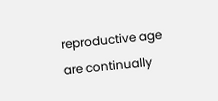reproductive age are continually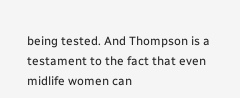being tested. And Thompson is a testament to the fact that even midlife women can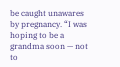be caught unawares by pregnancy. “I was hoping to be a grandma soon — not to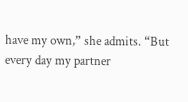have my own,” she admits. “But every day my partner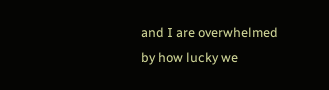and I are overwhelmed by how lucky we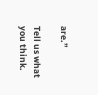are.”

Tell us what you think.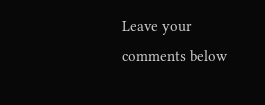Leave your comments below